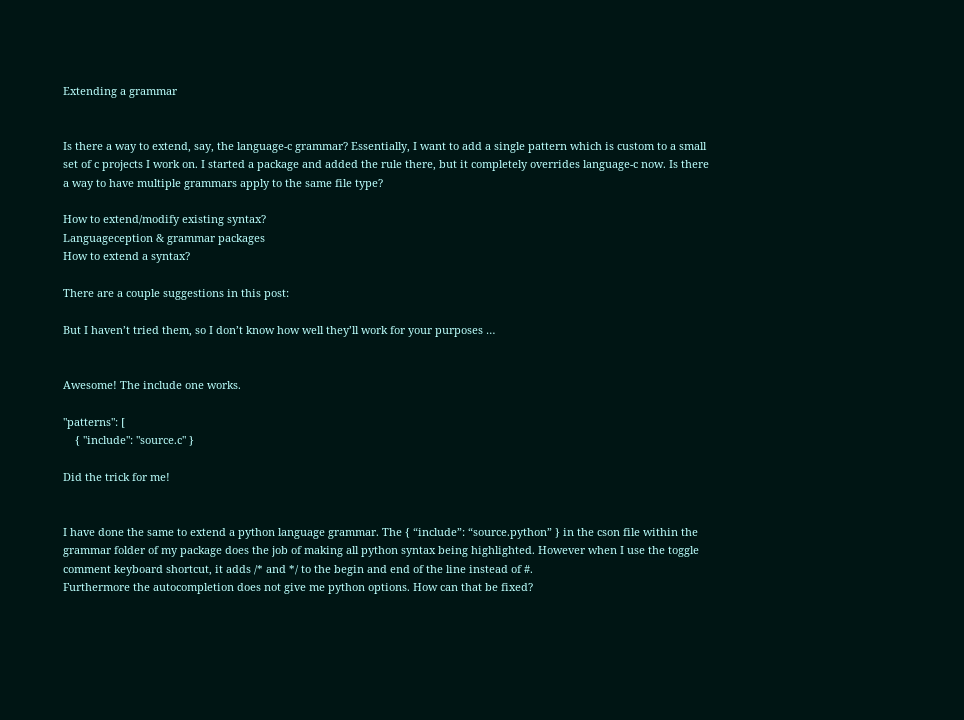Extending a grammar


Is there a way to extend, say, the language-c grammar? Essentially, I want to add a single pattern which is custom to a small set of c projects I work on. I started a package and added the rule there, but it completely overrides language-c now. Is there a way to have multiple grammars apply to the same file type?

How to extend/modify existing syntax?
Languageception & grammar packages
How to extend a syntax?

There are a couple suggestions in this post:

But I haven’t tried them, so I don’t know how well they’ll work for your purposes …


Awesome! The include one works.

"patterns": [
    { "include": "source.c" }

Did the trick for me!


I have done the same to extend a python language grammar. The { “include”: “source.python” } in the cson file within the grammar folder of my package does the job of making all python syntax being highlighted. However when I use the toggle comment keyboard shortcut, it adds /* and */ to the begin and end of the line instead of #.
Furthermore the autocompletion does not give me python options. How can that be fixed?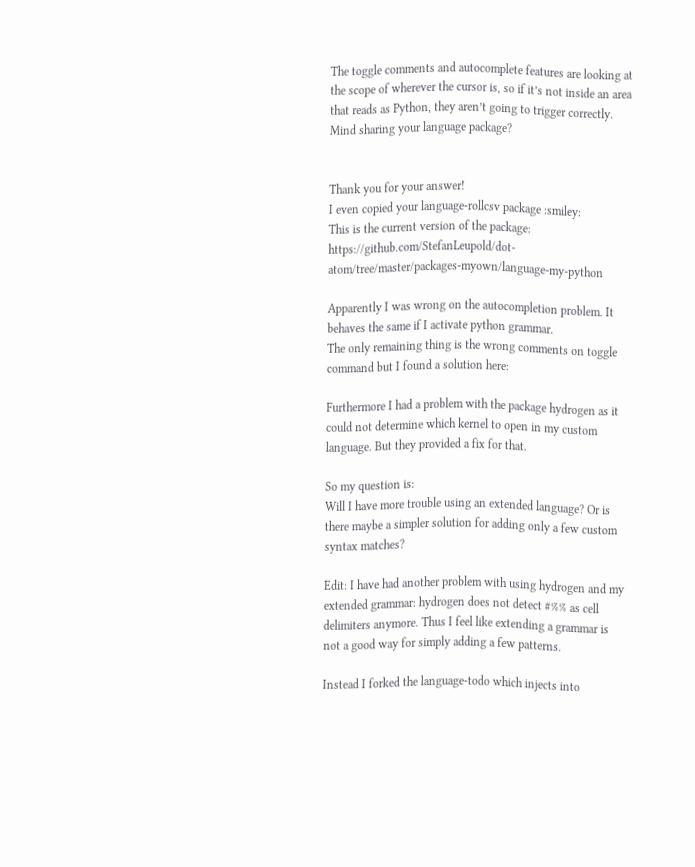The toggle comments and autocomplete features are looking at the scope of wherever the cursor is, so if it’s not inside an area that reads as Python, they aren’t going to trigger correctly. Mind sharing your language package?


Thank you for your answer!
I even copied your language-rollcsv package :smiley:
This is the current version of the package: https://github.com/StefanLeupold/dot-atom/tree/master/packages-myown/language-my-python

Apparently I was wrong on the autocompletion problem. It behaves the same if I activate python grammar.
The only remaining thing is the wrong comments on toggle command but I found a solution here:

Furthermore I had a problem with the package hydrogen as it could not determine which kernel to open in my custom language. But they provided a fix for that.

So my question is:
Will I have more trouble using an extended language? Or is there maybe a simpler solution for adding only a few custom syntax matches?

Edit: I have had another problem with using hydrogen and my extended grammar: hydrogen does not detect #%% as cell delimiters anymore. Thus I feel like extending a grammar is not a good way for simply adding a few patterns.

Instead I forked the language-todo which injects into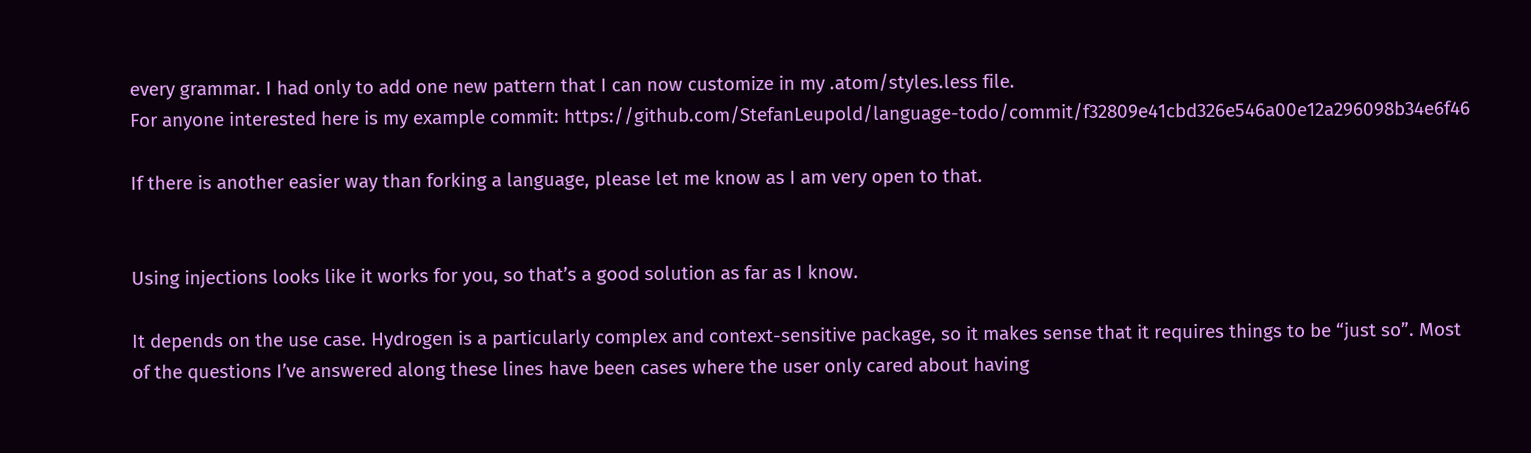every grammar. I had only to add one new pattern that I can now customize in my .atom/styles.less file.
For anyone interested here is my example commit: https://github.com/StefanLeupold/language-todo/commit/f32809e41cbd326e546a00e12a296098b34e6f46

If there is another easier way than forking a language, please let me know as I am very open to that.


Using injections looks like it works for you, so that’s a good solution as far as I know.

It depends on the use case. Hydrogen is a particularly complex and context-sensitive package, so it makes sense that it requires things to be “just so”. Most of the questions I’ve answered along these lines have been cases where the user only cared about having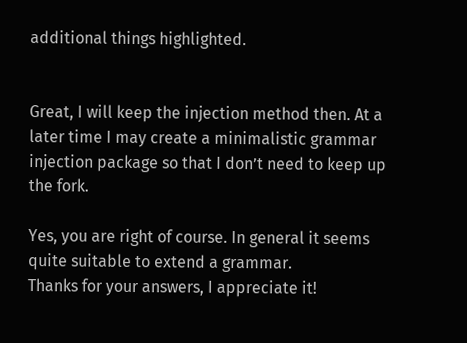additional things highlighted.


Great, I will keep the injection method then. At a later time I may create a minimalistic grammar injection package so that I don’t need to keep up the fork.

Yes, you are right of course. In general it seems quite suitable to extend a grammar.
Thanks for your answers, I appreciate it!